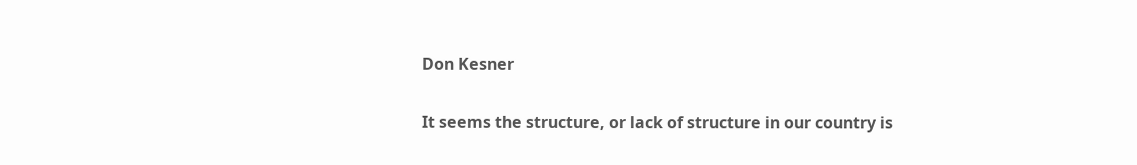Don Kesner

It seems the structure, or lack of structure in our country is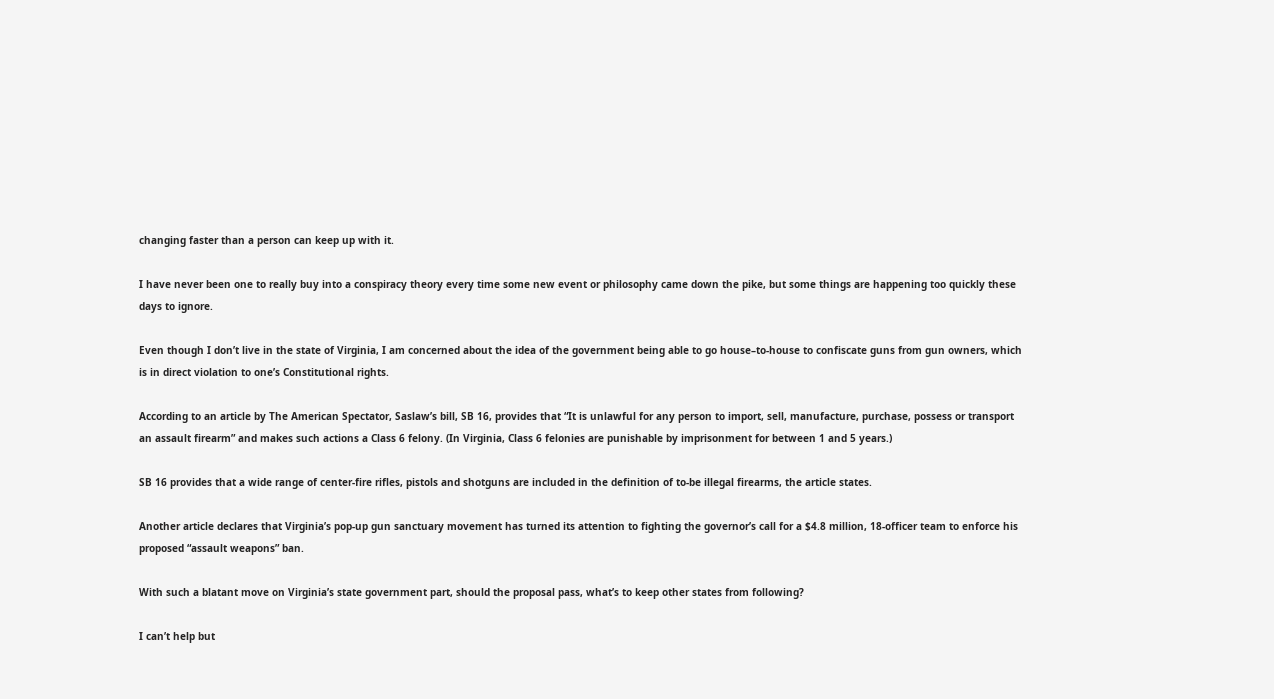changing faster than a person can keep up with it.

I have never been one to really buy into a conspiracy theory every time some new event or philosophy came down the pike, but some things are happening too quickly these days to ignore.

Even though I don’t live in the state of Virginia, I am concerned about the idea of the government being able to go house–to-house to confiscate guns from gun owners, which is in direct violation to one’s Constitutional rights.

According to an article by The American Spectator, Saslaw’s bill, SB 16, provides that “It is unlawful for any person to import, sell, manufacture, purchase, possess or transport an assault firearm” and makes such actions a Class 6 felony. (In Virginia, Class 6 felonies are punishable by imprisonment for between 1 and 5 years.)

SB 16 provides that a wide range of center-fire rifles, pistols and shotguns are included in the definition of to-be illegal firearms, the article states.

Another article declares that Virginia’s pop-up gun sanctuary movement has turned its attention to fighting the governor’s call for a $4.8 million, 18-officer team to enforce his proposed “assault weapons” ban.

With such a blatant move on Virginia’s state government part, should the proposal pass, what’s to keep other states from following?

I can’t help but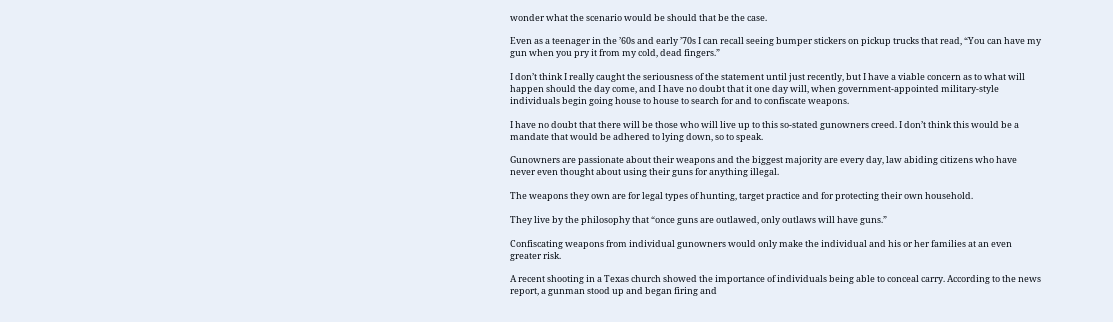wonder what the scenario would be should that be the case.

Even as a teenager in the ’60s and early ’70s I can recall seeing bumper stickers on pickup trucks that read, “You can have my gun when you pry it from my cold, dead fingers.”

I don’t think I really caught the seriousness of the statement until just recently, but I have a viable concern as to what will happen should the day come, and I have no doubt that it one day will, when government-appointed military-style individuals begin going house to house to search for and to confiscate weapons.

I have no doubt that there will be those who will live up to this so-stated gunowners creed. I don’t think this would be a mandate that would be adhered to lying down, so to speak.

Gunowners are passionate about their weapons and the biggest majority are every day, law abiding citizens who have never even thought about using their guns for anything illegal.

The weapons they own are for legal types of hunting, target practice and for protecting their own household.

They live by the philosophy that “once guns are outlawed, only outlaws will have guns.”

Confiscating weapons from individual gunowners would only make the individual and his or her families at an even greater risk.

A recent shooting in a Texas church showed the importance of individuals being able to conceal carry. According to the news report, a gunman stood up and began firing and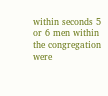within seconds 5 or 6 men within the congregation were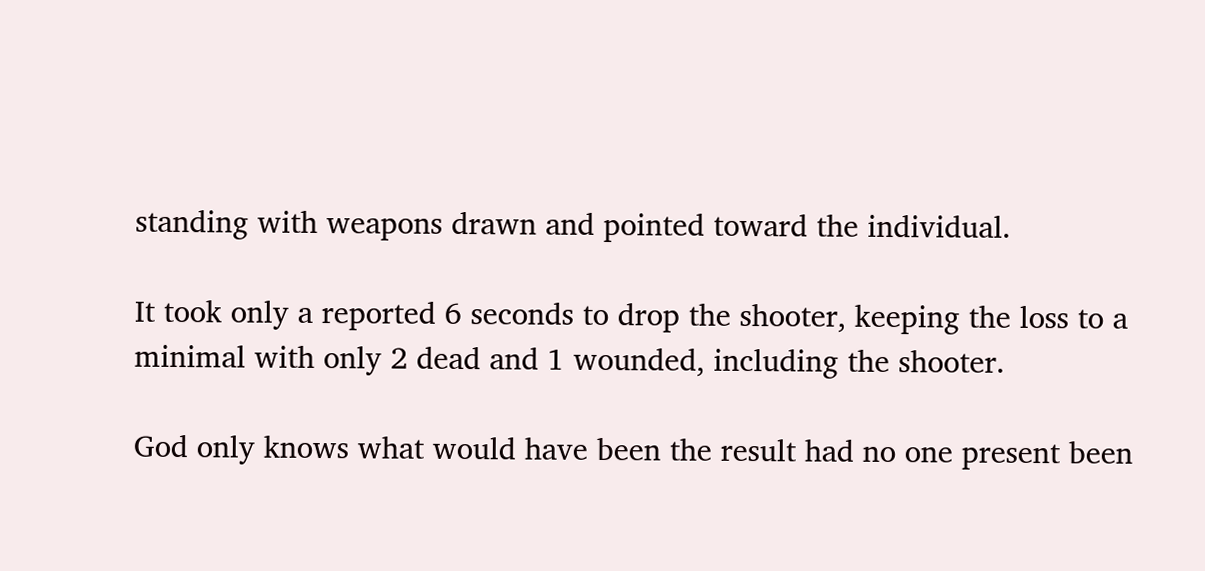standing with weapons drawn and pointed toward the individual.

It took only a reported 6 seconds to drop the shooter, keeping the loss to a minimal with only 2 dead and 1 wounded, including the shooter.

God only knows what would have been the result had no one present been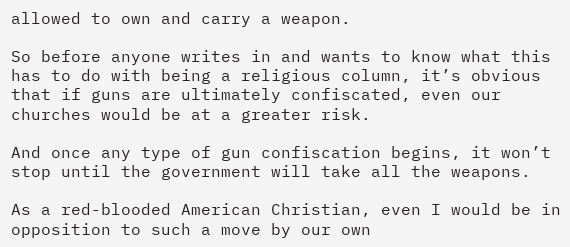allowed to own and carry a weapon.

So before anyone writes in and wants to know what this has to do with being a religious column, it’s obvious that if guns are ultimately confiscated, even our churches would be at a greater risk.

And once any type of gun confiscation begins, it won’t stop until the government will take all the weapons.

As a red-blooded American Christian, even I would be in opposition to such a move by our own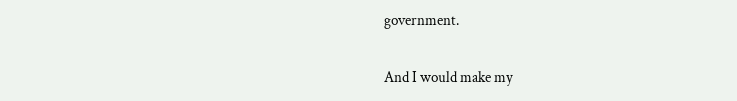government.

And I would make my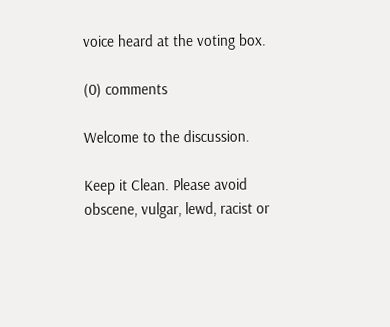voice heard at the voting box.

(0) comments

Welcome to the discussion.

Keep it Clean. Please avoid obscene, vulgar, lewd, racist or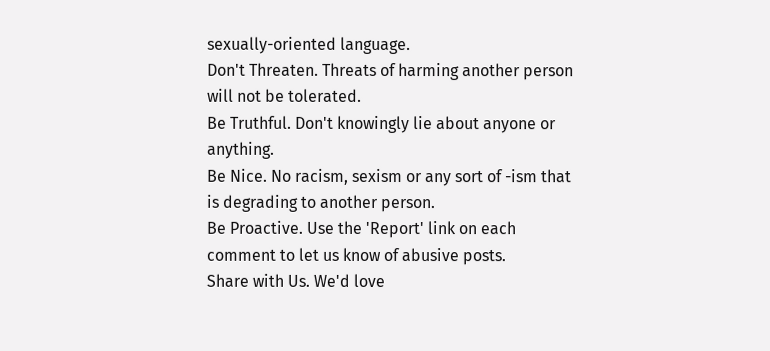sexually-oriented language.
Don't Threaten. Threats of harming another person will not be tolerated.
Be Truthful. Don't knowingly lie about anyone or anything.
Be Nice. No racism, sexism or any sort of -ism that is degrading to another person.
Be Proactive. Use the 'Report' link on each comment to let us know of abusive posts.
Share with Us. We'd love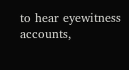to hear eyewitness accounts,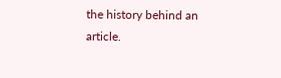the history behind an article.